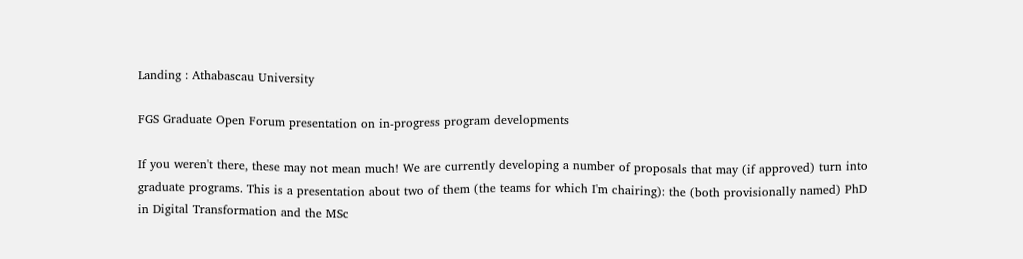Landing : Athabascau University

FGS Graduate Open Forum presentation on in-progress program developments

If you weren't there, these may not mean much! We are currently developing a number of proposals that may (if approved) turn into graduate programs. This is a presentation about two of them (the teams for which I'm chairing): the (both provisionally named) PhD in Digital Transformation and the MSc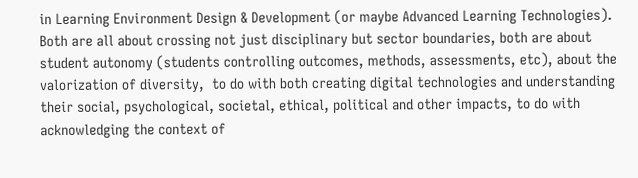in Learning Environment Design & Development (or maybe Advanced Learning Technologies). Both are all about crossing not just disciplinary but sector boundaries, both are about student autonomy (students controlling outcomes, methods, assessments, etc), about the valorization of diversity,  to do with both creating digital technologies and understanding their social, psychological, societal, ethical, political and other impacts, to do with acknowledging the context of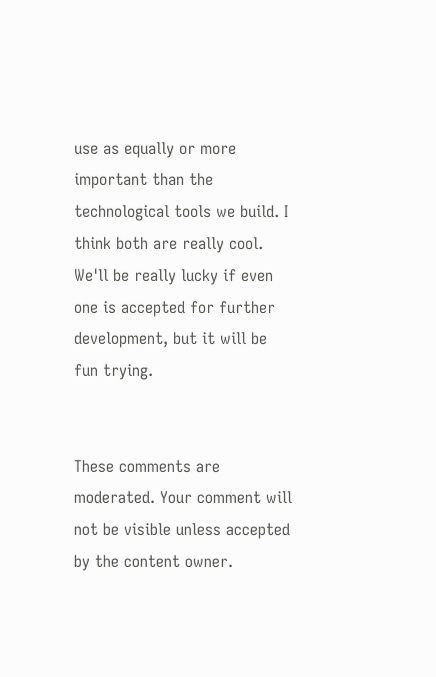use as equally or more important than the technological tools we build. I think both are really cool. We'll be really lucky if even one is accepted for further development, but it will be fun trying.


These comments are moderated. Your comment will not be visible unless accepted by the content owner.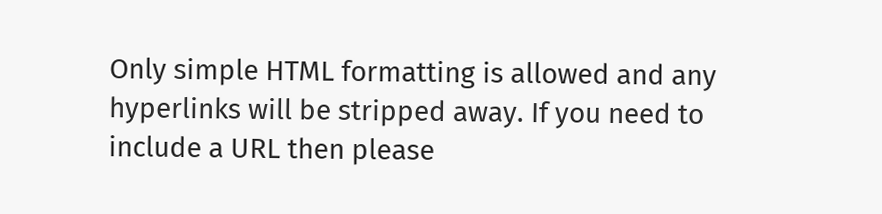Only simple HTML formatting is allowed and any hyperlinks will be stripped away. If you need to include a URL then please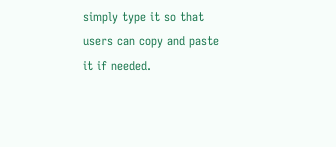simply type it so that users can copy and paste it if needed.